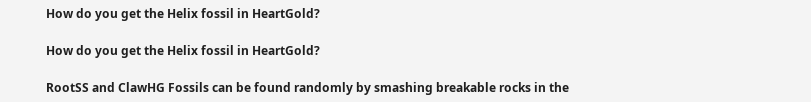How do you get the Helix fossil in HeartGold?

How do you get the Helix fossil in HeartGold?

RootSS and ClawHG Fossils can be found randomly by smashing breakable rocks in the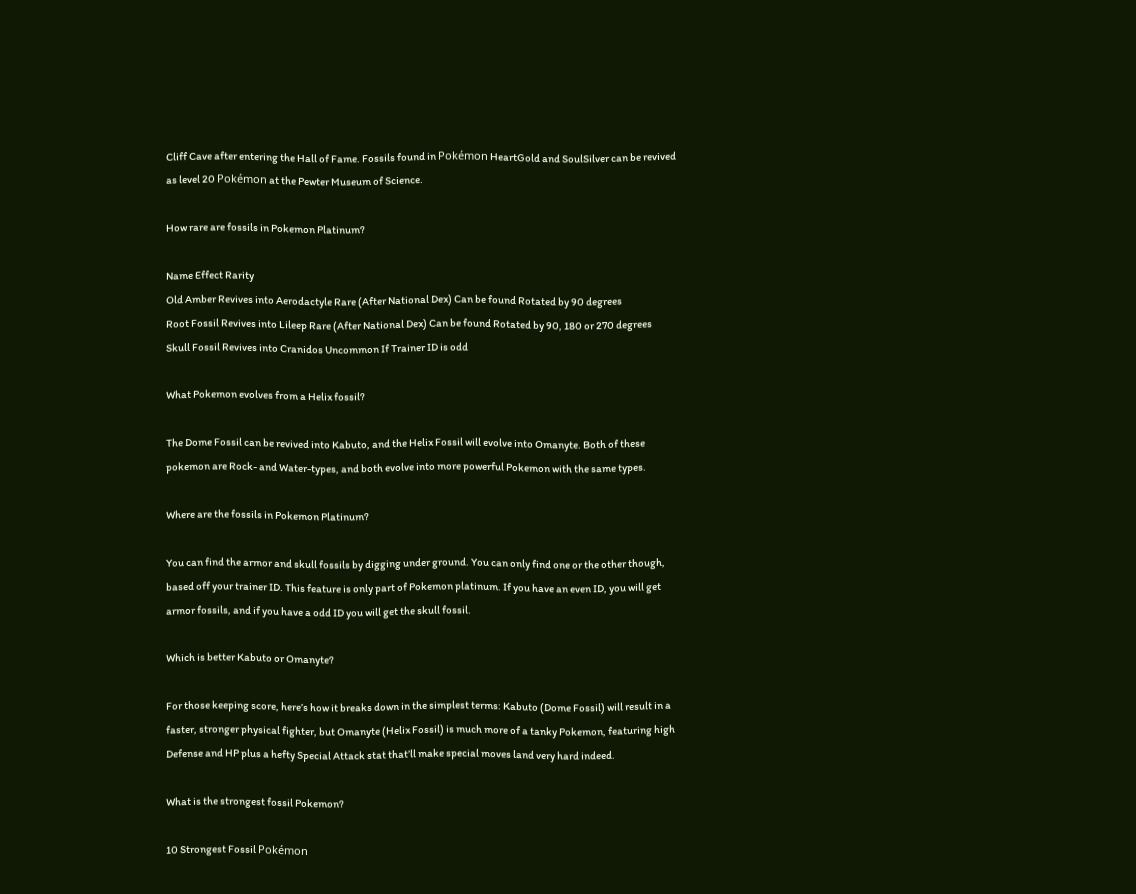Cliff Cave after entering the Hall of Fame. Fossils found in Pokémon HeartGold and SoulSilver can be revived as level 20 Pokémon at the Pewter Museum of Science.

How rare are fossils in Pokemon Platinum?

Name Effect Rarity
Old Amber Revives into Aerodactyle Rare (After National Dex) Can be found Rotated by 90 degrees
Root Fossil Revives into Lileep Rare (After National Dex) Can be found Rotated by 90, 180 or 270 degrees
Skull Fossil Revives into Cranidos Uncommon If Trainer ID is odd

What Pokemon evolves from a Helix fossil?

The Dome Fossil can be revived into Kabuto, and the Helix Fossil will evolve into Omanyte. Both of these pokemon are Rock- and Water-types, and both evolve into more powerful Pokemon with the same types.

Where are the fossils in Pokemon Platinum?

You can find the armor and skull fossils by digging under ground. You can only find one or the other though, based off your trainer ID. This feature is only part of Pokemon platinum. If you have an even ID, you will get armor fossils, and if you have a odd ID you will get the skull fossil.

Which is better Kabuto or Omanyte?

For those keeping score, here’s how it breaks down in the simplest terms: Kabuto (Dome Fossil) will result in a faster, stronger physical fighter, but Omanyte (Helix Fossil) is much more of a tanky Pokemon, featuring high Defense and HP plus a hefty Special Attack stat that’ll make special moves land very hard indeed.

What is the strongest fossil Pokemon?

10 Strongest Fossil Pokémon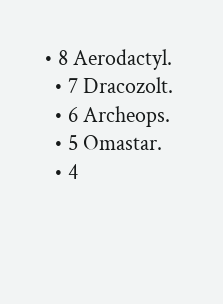• 8 Aerodactyl.
  • 7 Dracozolt.
  • 6 Archeops.
  • 5 Omastar.
  • 4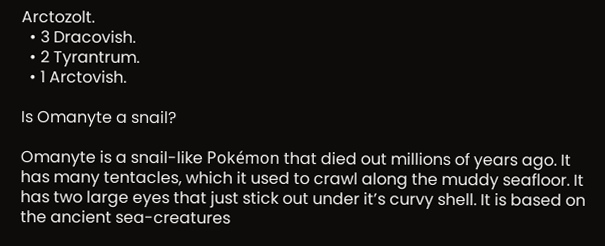Arctozolt.
  • 3 Dracovish.
  • 2 Tyrantrum.
  • 1 Arctovish.

Is Omanyte a snail?

Omanyte is a snail-like Pokémon that died out millions of years ago. It has many tentacles, which it used to crawl along the muddy seafloor. It has two large eyes that just stick out under it’s curvy shell. It is based on the ancient sea-creatures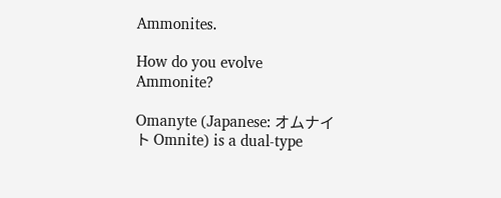Ammonites.

How do you evolve Ammonite?

Omanyte (Japanese: オムナイト Omnite) is a dual-type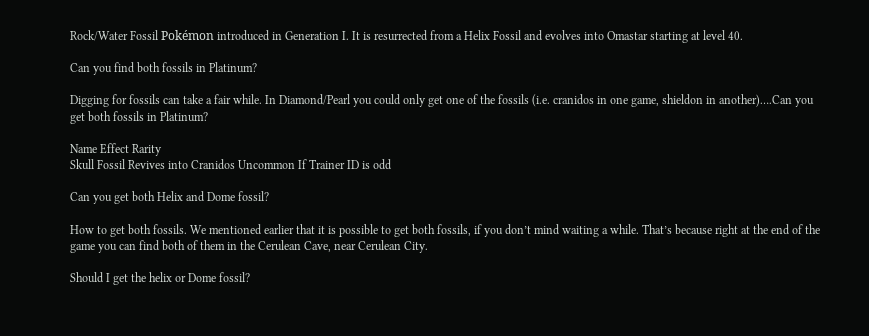Rock/Water Fossil Pokémon introduced in Generation I. It is resurrected from a Helix Fossil and evolves into Omastar starting at level 40.

Can you find both fossils in Platinum?

Digging for fossils can take a fair while. In Diamond/Pearl you could only get one of the fossils (i.e. cranidos in one game, shieldon in another)….Can you get both fossils in Platinum?

Name Effect Rarity
Skull Fossil Revives into Cranidos Uncommon If Trainer ID is odd

Can you get both Helix and Dome fossil?

How to get both fossils. We mentioned earlier that it is possible to get both fossils, if you don’t mind waiting a while. That’s because right at the end of the game you can find both of them in the Cerulean Cave, near Cerulean City.

Should I get the helix or Dome fossil?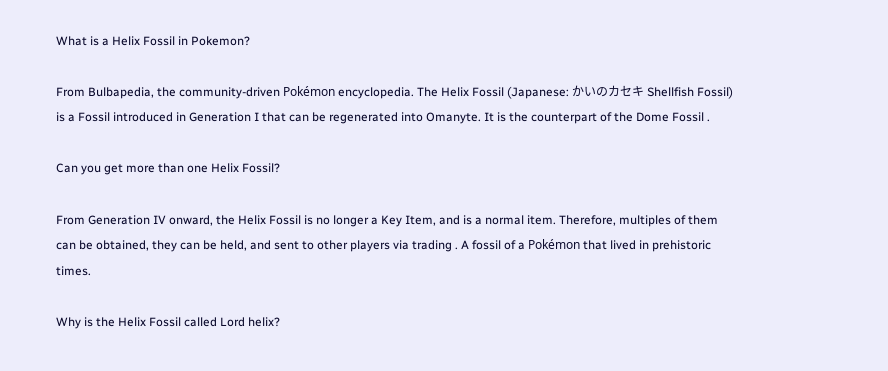What is a Helix Fossil in Pokemon?

From Bulbapedia, the community-driven Pokémon encyclopedia. The Helix Fossil (Japanese: かいのカセキ Shellfish Fossil) is a Fossil introduced in Generation I that can be regenerated into Omanyte. It is the counterpart of the Dome Fossil .

Can you get more than one Helix Fossil?

From Generation IV onward, the Helix Fossil is no longer a Key Item, and is a normal item. Therefore, multiples of them can be obtained, they can be held, and sent to other players via trading . A fossil of a Pokémon that lived in prehistoric times.

Why is the Helix Fossil called Lord helix?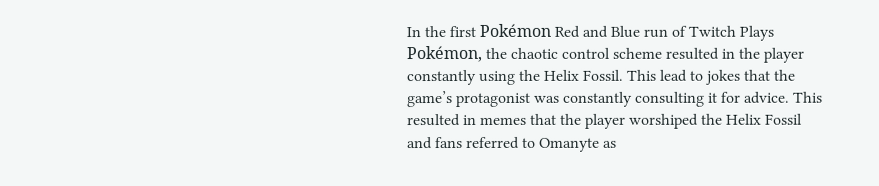In the first Pokémon Red and Blue run of Twitch Plays Pokémon, the chaotic control scheme resulted in the player constantly using the Helix Fossil. This lead to jokes that the game’s protagonist was constantly consulting it for advice. This resulted in memes that the player worshiped the Helix Fossil and fans referred to Omanyte as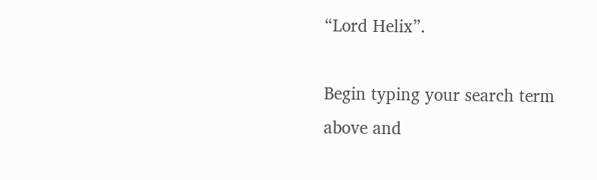“Lord Helix”.

Begin typing your search term above and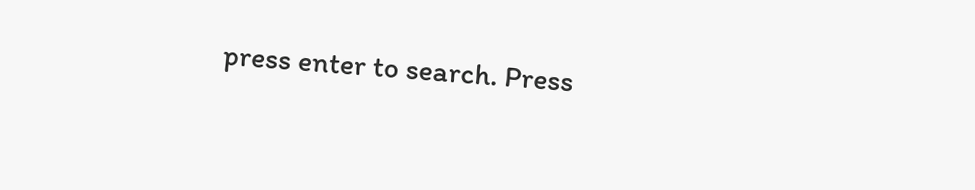press enter to search. Press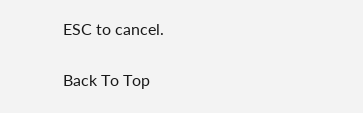ESC to cancel.

Back To Top